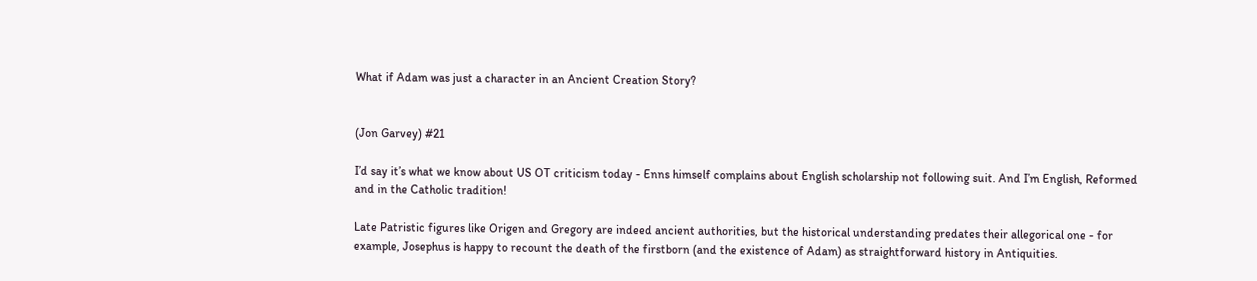What if Adam was just a character in an Ancient Creation Story?


(Jon Garvey) #21

I’d say it’s what we know about US OT criticism today - Enns himself complains about English scholarship not following suit. And I’m English, Reformed and in the Catholic tradition!

Late Patristic figures like Origen and Gregory are indeed ancient authorities, but the historical understanding predates their allegorical one - for example, Josephus is happy to recount the death of the firstborn (and the existence of Adam) as straightforward history in Antiquities.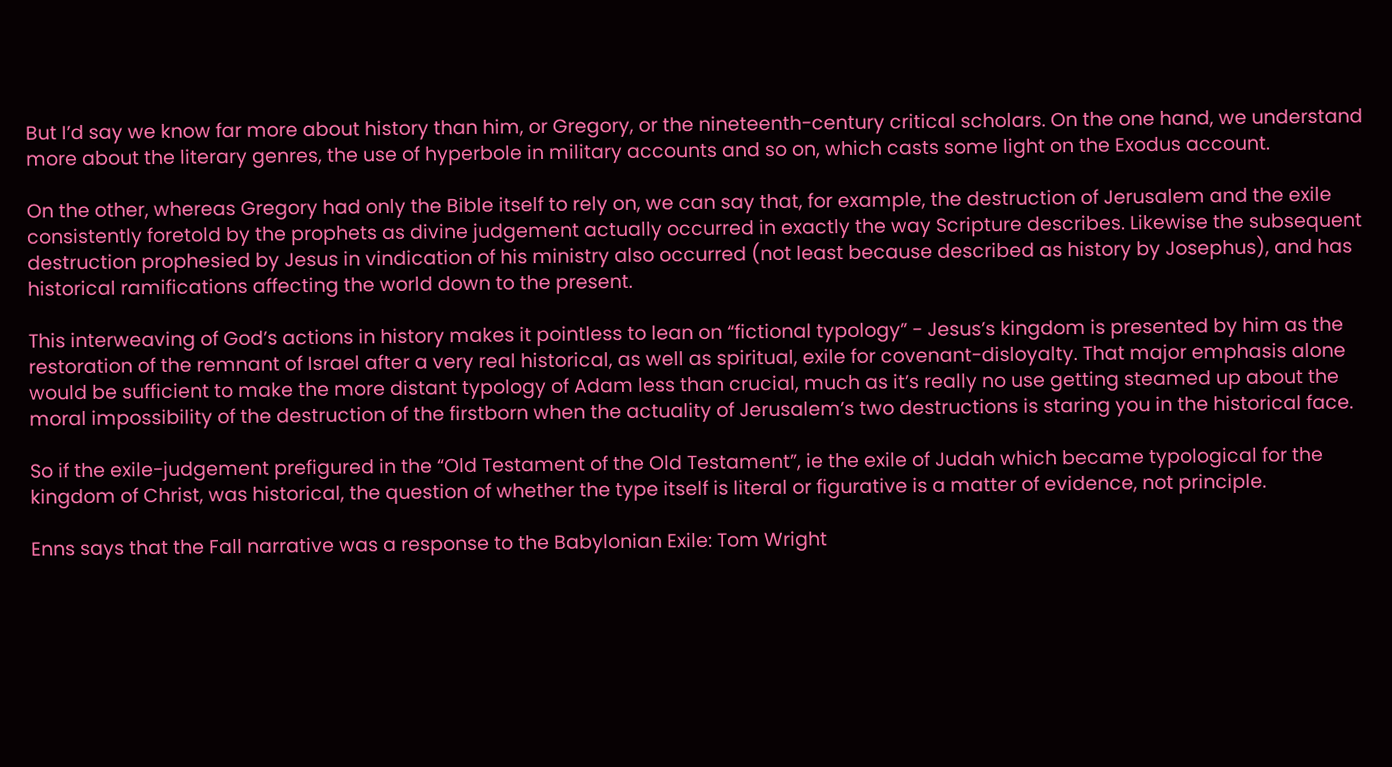But I’d say we know far more about history than him, or Gregory, or the nineteenth-century critical scholars. On the one hand, we understand more about the literary genres, the use of hyperbole in military accounts and so on, which casts some light on the Exodus account.

On the other, whereas Gregory had only the Bible itself to rely on, we can say that, for example, the destruction of Jerusalem and the exile consistently foretold by the prophets as divine judgement actually occurred in exactly the way Scripture describes. Likewise the subsequent destruction prophesied by Jesus in vindication of his ministry also occurred (not least because described as history by Josephus), and has historical ramifications affecting the world down to the present.

This interweaving of God’s actions in history makes it pointless to lean on “fictional typology” - Jesus’s kingdom is presented by him as the restoration of the remnant of Israel after a very real historical, as well as spiritual, exile for covenant-disloyalty. That major emphasis alone would be sufficient to make the more distant typology of Adam less than crucial, much as it’s really no use getting steamed up about the moral impossibility of the destruction of the firstborn when the actuality of Jerusalem’s two destructions is staring you in the historical face.

So if the exile-judgement prefigured in the “Old Testament of the Old Testament”, ie the exile of Judah which became typological for the kingdom of Christ, was historical, the question of whether the type itself is literal or figurative is a matter of evidence, not principle.

Enns says that the Fall narrative was a response to the Babylonian Exile: Tom Wright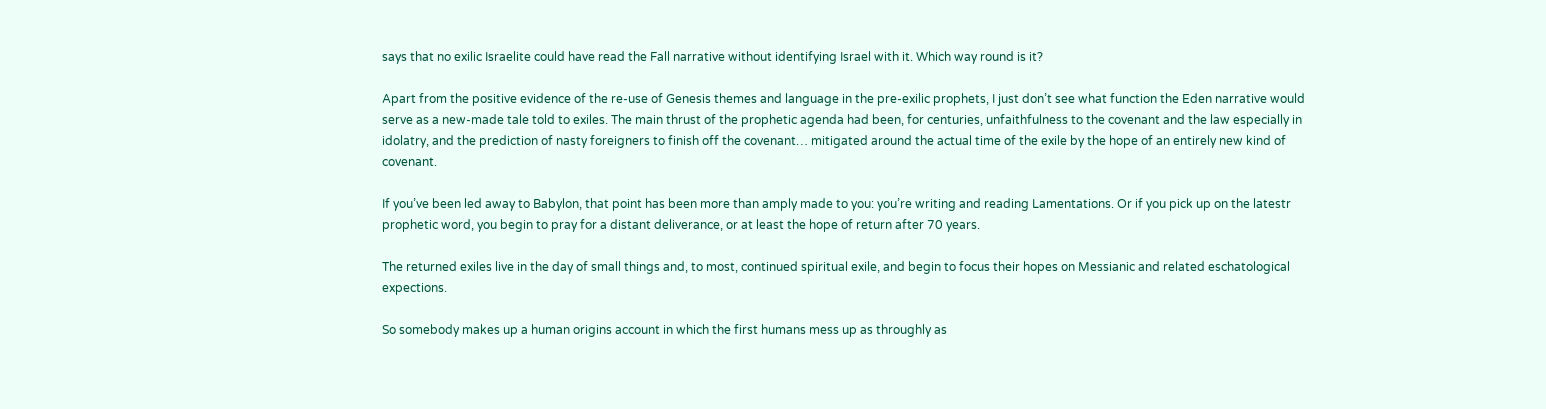says that no exilic Israelite could have read the Fall narrative without identifying Israel with it. Which way round is it?

Apart from the positive evidence of the re-use of Genesis themes and language in the pre-exilic prophets, I just don’t see what function the Eden narrative would serve as a new-made tale told to exiles. The main thrust of the prophetic agenda had been, for centuries, unfaithfulness to the covenant and the law especially in idolatry, and the prediction of nasty foreigners to finish off the covenant… mitigated around the actual time of the exile by the hope of an entirely new kind of covenant.

If you’ve been led away to Babylon, that point has been more than amply made to you: you’re writing and reading Lamentations. Or if you pick up on the latestr prophetic word, you begin to pray for a distant deliverance, or at least the hope of return after 70 years.

The returned exiles live in the day of small things and, to most, continued spiritual exile, and begin to focus their hopes on Messianic and related eschatological expections.

So somebody makes up a human origins account in which the first humans mess up as throughly as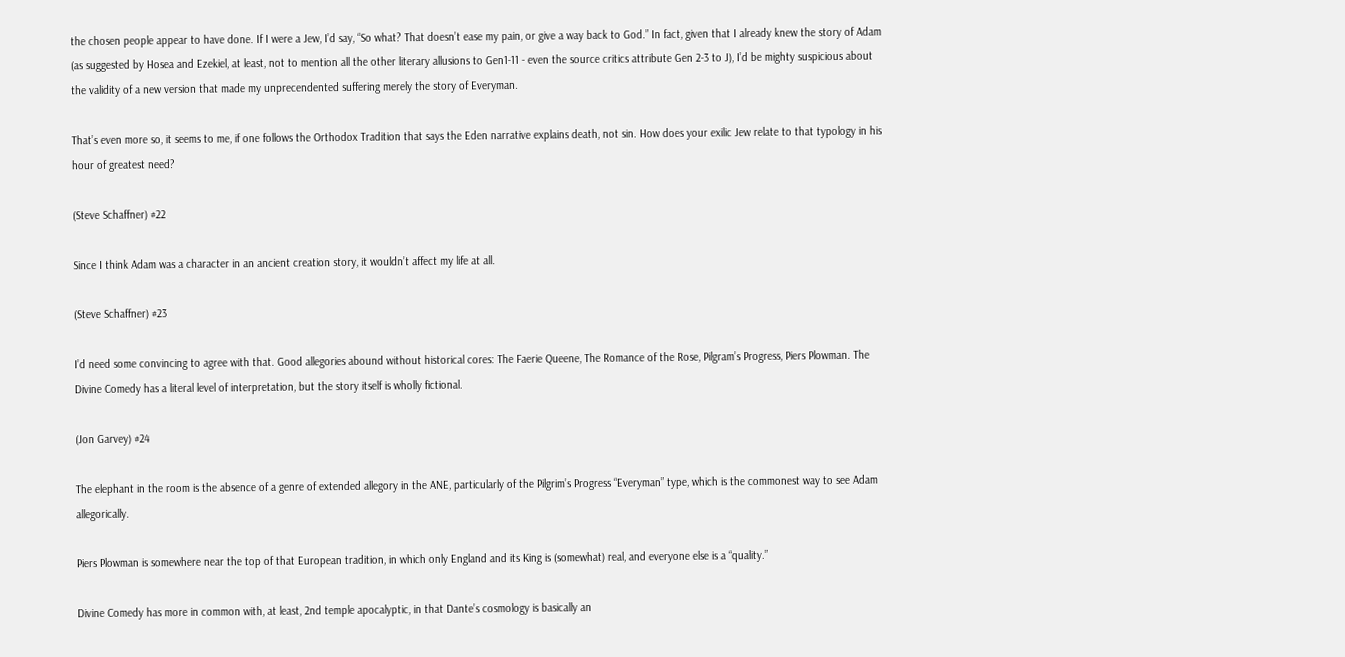the chosen people appear to have done. If I were a Jew, I’d say, “So what? That doesn’t ease my pain, or give a way back to God.” In fact, given that I already knew the story of Adam (as suggested by Hosea and Ezekiel, at least, not to mention all the other literary allusions to Gen1-11 - even the source critics attribute Gen 2-3 to J), I’d be mighty suspicious about the validity of a new version that made my unprecendented suffering merely the story of Everyman.

That’s even more so, it seems to me, if one follows the Orthodox Tradition that says the Eden narrative explains death, not sin. How does your exilic Jew relate to that typology in his hour of greatest need?

(Steve Schaffner) #22

Since I think Adam was a character in an ancient creation story, it wouldn’t affect my life at all.

(Steve Schaffner) #23

I’d need some convincing to agree with that. Good allegories abound without historical cores: The Faerie Queene, The Romance of the Rose, Pilgram’s Progress, Piers Plowman. The Divine Comedy has a literal level of interpretation, but the story itself is wholly fictional.

(Jon Garvey) #24

The elephant in the room is the absence of a genre of extended allegory in the ANE, particularly of the Pilgrim’s Progress “Everyman” type, which is the commonest way to see Adam allegorically.

Piers Plowman is somewhere near the top of that European tradition, in which only England and its King is (somewhat) real, and everyone else is a “quality.”

Divine Comedy has more in common with, at least, 2nd temple apocalyptic, in that Dante’s cosmology is basically an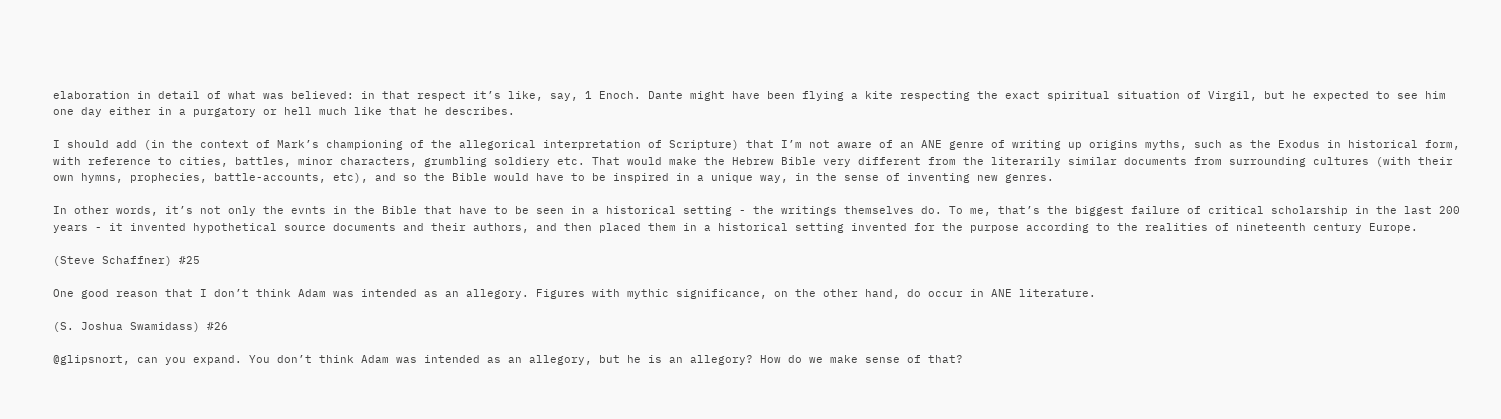elaboration in detail of what was believed: in that respect it’s like, say, 1 Enoch. Dante might have been flying a kite respecting the exact spiritual situation of Virgil, but he expected to see him one day either in a purgatory or hell much like that he describes.

I should add (in the context of Mark’s championing of the allegorical interpretation of Scripture) that I’m not aware of an ANE genre of writing up origins myths, such as the Exodus in historical form, with reference to cities, battles, minor characters, grumbling soldiery etc. That would make the Hebrew Bible very different from the literarily similar documents from surrounding cultures (with their own hymns, prophecies, battle-accounts, etc), and so the Bible would have to be inspired in a unique way, in the sense of inventing new genres.

In other words, it’s not only the evnts in the Bible that have to be seen in a historical setting - the writings themselves do. To me, that’s the biggest failure of critical scholarship in the last 200 years - it invented hypothetical source documents and their authors, and then placed them in a historical setting invented for the purpose according to the realities of nineteenth century Europe.

(Steve Schaffner) #25

One good reason that I don’t think Adam was intended as an allegory. Figures with mythic significance, on the other hand, do occur in ANE literature.

(S. Joshua Swamidass) #26

@glipsnort, can you expand. You don’t think Adam was intended as an allegory, but he is an allegory? How do we make sense of that?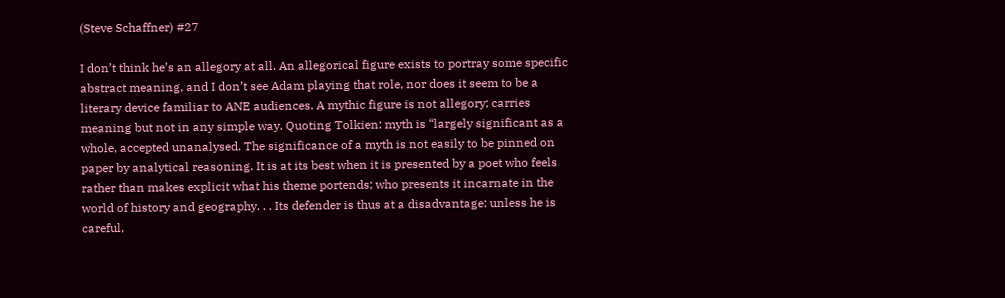(Steve Schaffner) #27

I don’t think he’s an allegory at all. An allegorical figure exists to portray some specific abstract meaning, and I don’t see Adam playing that role, nor does it seem to be a literary device familiar to ANE audiences. A mythic figure is not allegory; carries meaning but not in any simple way. Quoting Tolkien: myth is “largely significant as a whole, accepted unanalysed. The significance of a myth is not easily to be pinned on paper by analytical reasoning. It is at its best when it is presented by a poet who feels rather than makes explicit what his theme portends; who presents it incarnate in the world of history and geography. . . Its defender is thus at a disadvantage: unless he is careful,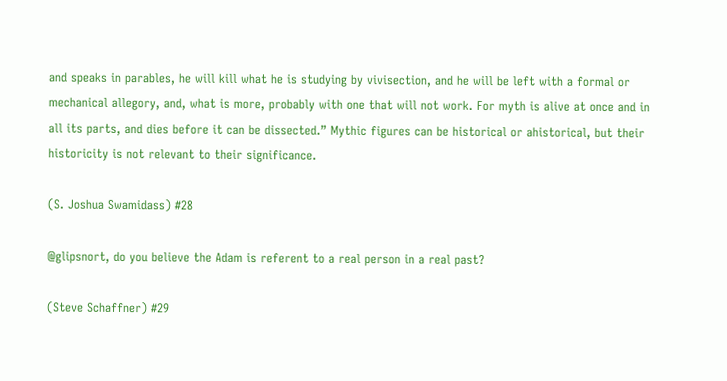and speaks in parables, he will kill what he is studying by vivisection, and he will be left with a formal or mechanical allegory, and, what is more, probably with one that will not work. For myth is alive at once and in all its parts, and dies before it can be dissected.” Mythic figures can be historical or ahistorical, but their historicity is not relevant to their significance.

(S. Joshua Swamidass) #28

@glipsnort, do you believe the Adam is referent to a real person in a real past?

(Steve Schaffner) #29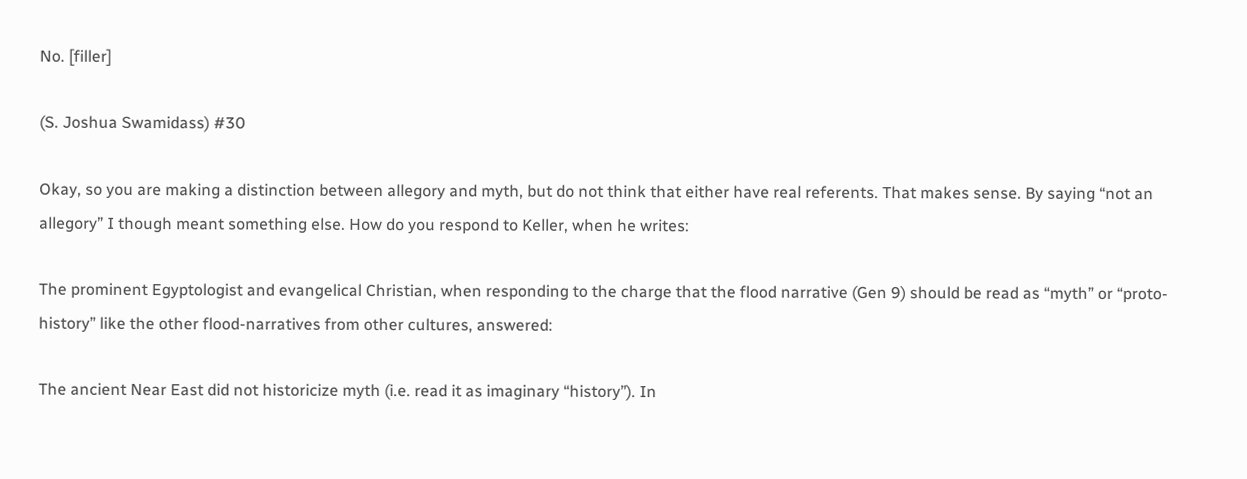No. [filler]

(S. Joshua Swamidass) #30

Okay, so you are making a distinction between allegory and myth, but do not think that either have real referents. That makes sense. By saying “not an allegory” I though meant something else. How do you respond to Keller, when he writes:

The prominent Egyptologist and evangelical Christian, when responding to the charge that the flood narrative (Gen 9) should be read as “myth” or “proto-history” like the other flood-narratives from other cultures, answered:

The ancient Near East did not historicize myth (i.e. read it as imaginary “history”). In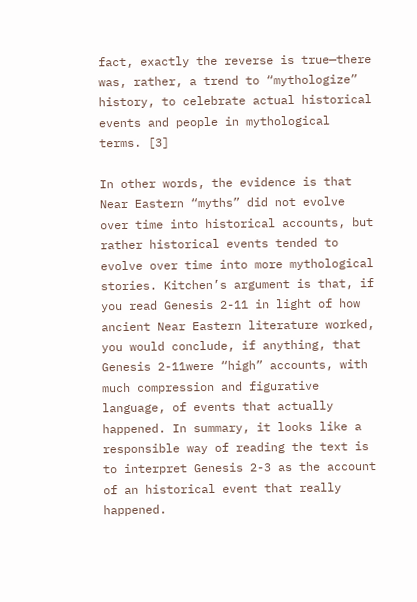fact, exactly the reverse is true—there was, rather, a trend to “mythologize” history, to celebrate actual historical events and people in mythological terms. [3]

In other words, the evidence is that Near Eastern “myths” did not evolve over time into historical accounts, but rather historical events tended to evolve over time into more mythological stories. Kitchen’s argument is that, if you read Genesis 2-11 in light of how ancient Near Eastern literature worked, you would conclude, if anything, that Genesis 2-11were “high” accounts, with much compression and figurative language, of events that actually happened. In summary, it looks like a responsible way of reading the text is to interpret Genesis 2-3 as the account of an historical event that really happened.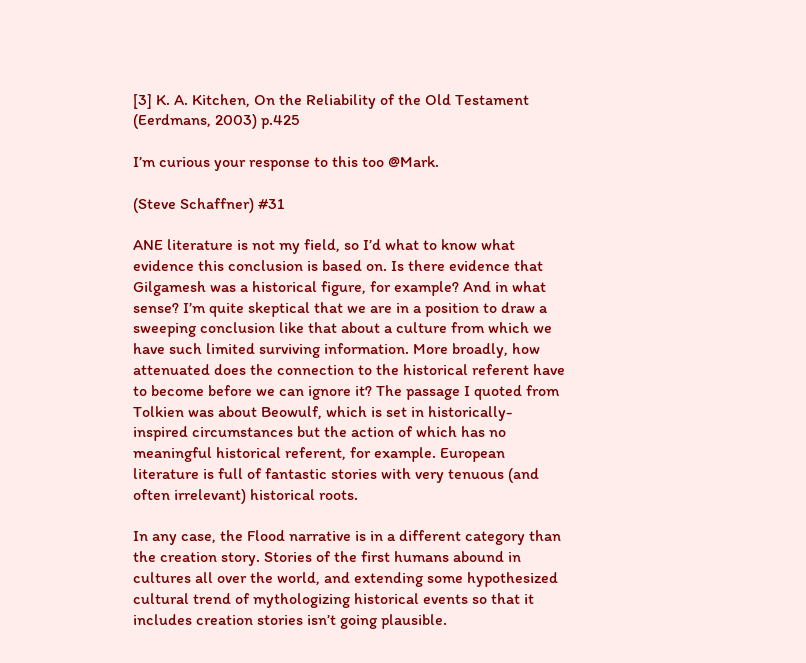[3] K. A. Kitchen, On the Reliability of the Old Testament (Eerdmans, 2003) p.425

I’m curious your response to this too @Mark.

(Steve Schaffner) #31

ANE literature is not my field, so I’d what to know what evidence this conclusion is based on. Is there evidence that Gilgamesh was a historical figure, for example? And in what sense? I’m quite skeptical that we are in a position to draw a sweeping conclusion like that about a culture from which we have such limited surviving information. More broadly, how attenuated does the connection to the historical referent have to become before we can ignore it? The passage I quoted from Tolkien was about Beowulf, which is set in historically-inspired circumstances but the action of which has no meaningful historical referent, for example. European literature is full of fantastic stories with very tenuous (and often irrelevant) historical roots.

In any case, the Flood narrative is in a different category than the creation story. Stories of the first humans abound in cultures all over the world, and extending some hypothesized cultural trend of mythologizing historical events so that it includes creation stories isn’t going plausible.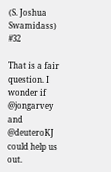(S. Joshua Swamidass) #32

That is a fair question. I wonder if @jongarvey and @deuteroKJ could help us out.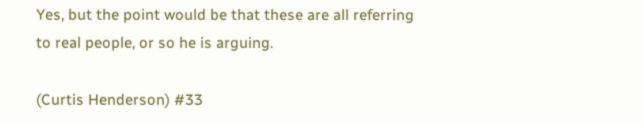Yes, but the point would be that these are all referring to real people, or so he is arguing.

(Curtis Henderson) #33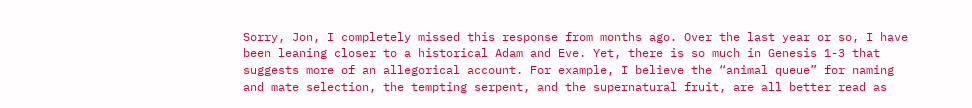Sorry, Jon, I completely missed this response from months ago. Over the last year or so, I have been leaning closer to a historical Adam and Eve. Yet, there is so much in Genesis 1-3 that suggests more of an allegorical account. For example, I believe the “animal queue” for naming and mate selection, the tempting serpent, and the supernatural fruit, are all better read as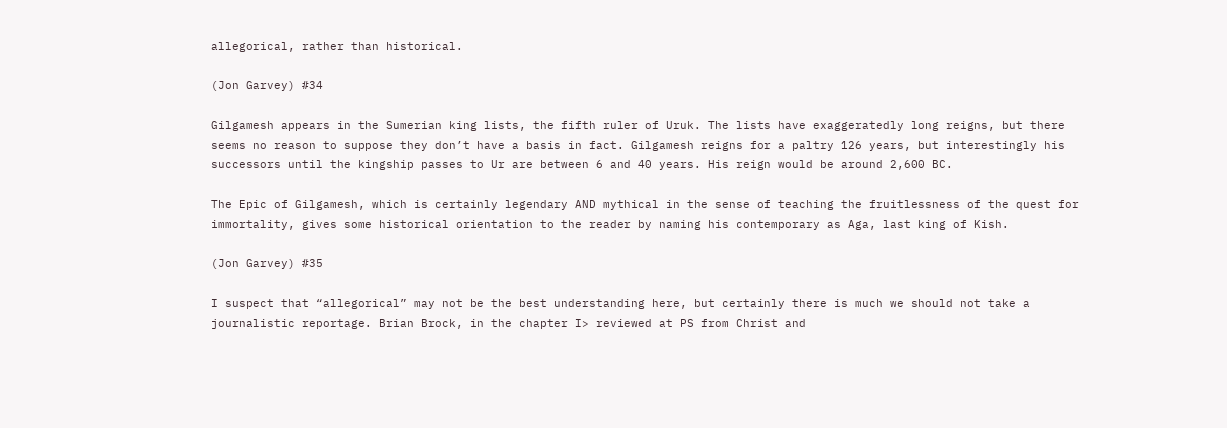allegorical, rather than historical.

(Jon Garvey) #34

Gilgamesh appears in the Sumerian king lists, the fifth ruler of Uruk. The lists have exaggeratedly long reigns, but there seems no reason to suppose they don’t have a basis in fact. Gilgamesh reigns for a paltry 126 years, but interestingly his successors until the kingship passes to Ur are between 6 and 40 years. His reign would be around 2,600 BC.

The Epic of Gilgamesh, which is certainly legendary AND mythical in the sense of teaching the fruitlessness of the quest for immortality, gives some historical orientation to the reader by naming his contemporary as Aga, last king of Kish.

(Jon Garvey) #35

I suspect that “allegorical” may not be the best understanding here, but certainly there is much we should not take a journalistic reportage. Brian Brock, in the chapter I> reviewed at PS from Christ and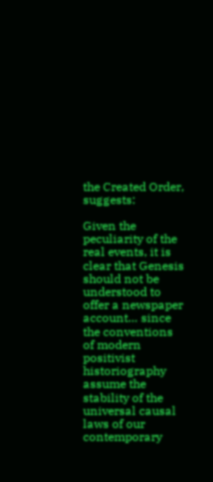the Created Order, suggests:

Given the peculiarity of the real events, it is clear that Genesis should not be understood to offer a newspaper account… since the conventions of modern positivist historiography assume the stability of the universal causal laws of our contemporary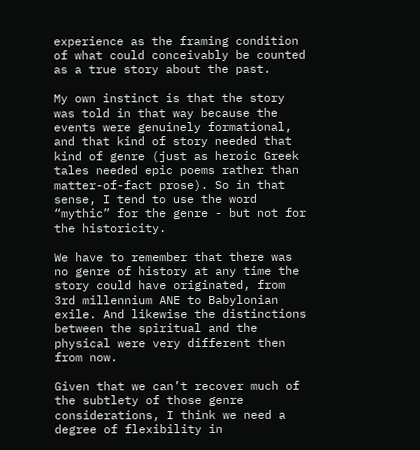experience as the framing condition of what could conceivably be counted as a true story about the past.

My own instinct is that the story was told in that way because the events were genuinely formational, and that kind of story needed that kind of genre (just as heroic Greek tales needed epic poems rather than matter-of-fact prose). So in that sense, I tend to use the word “mythic” for the genre - but not for the historicity.

We have to remember that there was no genre of history at any time the story could have originated, from 3rd millennium ANE to Babylonian exile. And likewise the distinctions between the spiritual and the physical were very different then from now.

Given that we can’t recover much of the subtlety of those genre considerations, I think we need a degree of flexibility in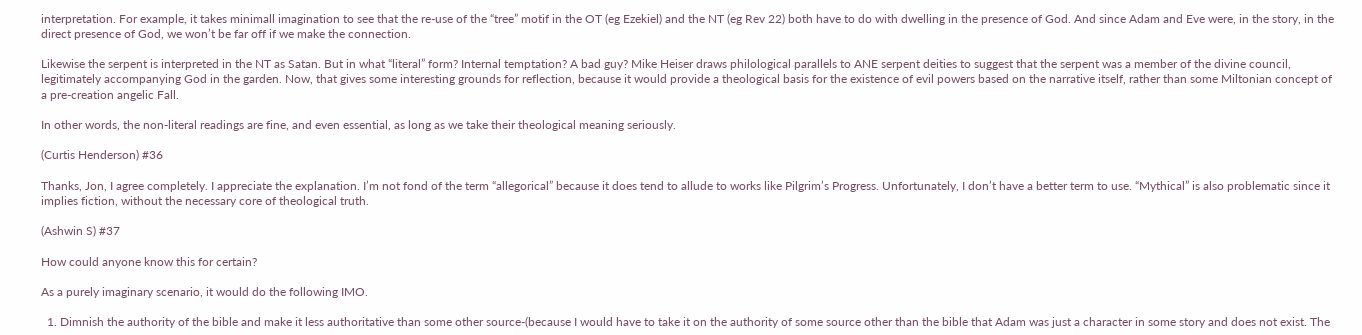interpretation. For example, it takes minimall imagination to see that the re-use of the “tree” motif in the OT (eg Ezekiel) and the NT (eg Rev 22) both have to do with dwelling in the presence of God. And since Adam and Eve were, in the story, in the direct presence of God, we won’t be far off if we make the connection.

Likewise the serpent is interpreted in the NT as Satan. But in what “literal” form? Internal temptation? A bad guy? Mike Heiser draws philological parallels to ANE serpent deities to suggest that the serpent was a member of the divine council, legitimately accompanying God in the garden. Now, that gives some interesting grounds for reflection, because it would provide a theological basis for the existence of evil powers based on the narrative itself, rather than some Miltonian concept of a pre-creation angelic Fall.

In other words, the non-literal readings are fine, and even essential, as long as we take their theological meaning seriously.

(Curtis Henderson) #36

Thanks, Jon, I agree completely. I appreciate the explanation. I’m not fond of the term “allegorical” because it does tend to allude to works like Pilgrim’s Progress. Unfortunately, I don’t have a better term to use. “Mythical” is also problematic since it implies fiction, without the necessary core of theological truth.

(Ashwin S) #37

How could anyone know this for certain?

As a purely imaginary scenario, it would do the following IMO.

  1. Dimnish the authority of the bible and make it less authoritative than some other source-(because I would have to take it on the authority of some source other than the bible that Adam was just a character in some story and does not exist. The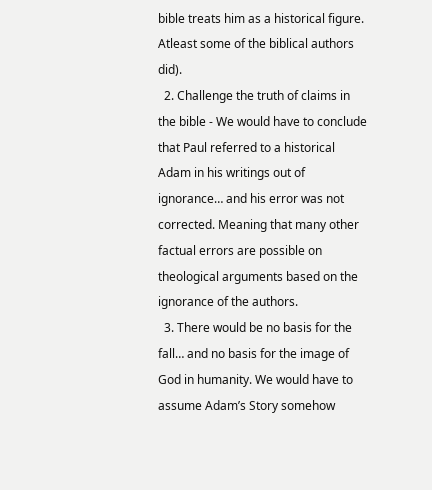bible treats him as a historical figure. Atleast some of the biblical authors did).
  2. Challenge the truth of claims in the bible - We would have to conclude that Paul referred to a historical Adam in his writings out of ignorance… and his error was not corrected. Meaning that many other factual errors are possible on theological arguments based on the ignorance of the authors.
  3. There would be no basis for the fall… and no basis for the image of God in humanity. We would have to assume Adam’s Story somehow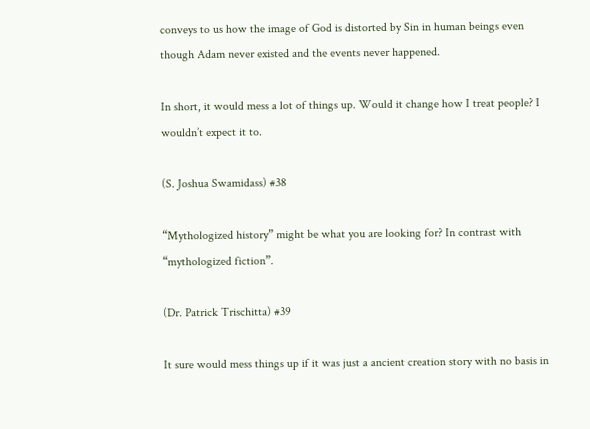conveys to us how the image of God is distorted by Sin in human beings even though Adam never existed and the events never happened.

In short, it would mess a lot of things up. Would it change how I treat people? I wouldn’t expect it to.

(S. Joshua Swamidass) #38

“Mythologized history” might be what you are looking for? In contrast with “mythologized fiction”.

(Dr. Patrick Trischitta) #39

It sure would mess things up if it was just a ancient creation story with no basis in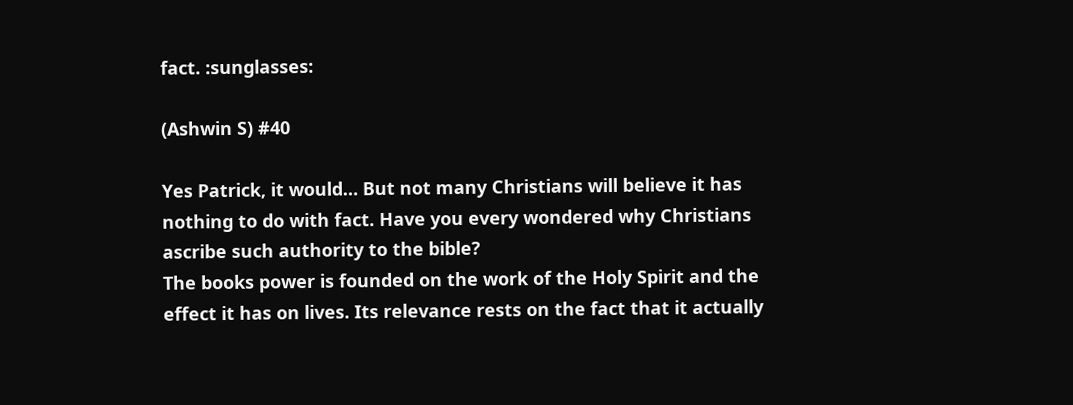fact. :sunglasses:

(Ashwin S) #40

Yes Patrick, it would… But not many Christians will believe it has nothing to do with fact. Have you every wondered why Christians ascribe such authority to the bible?
The books power is founded on the work of the Holy Spirit and the effect it has on lives. Its relevance rests on the fact that it actually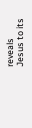reveals Jesus to its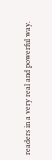readers in a very real and powerful way.